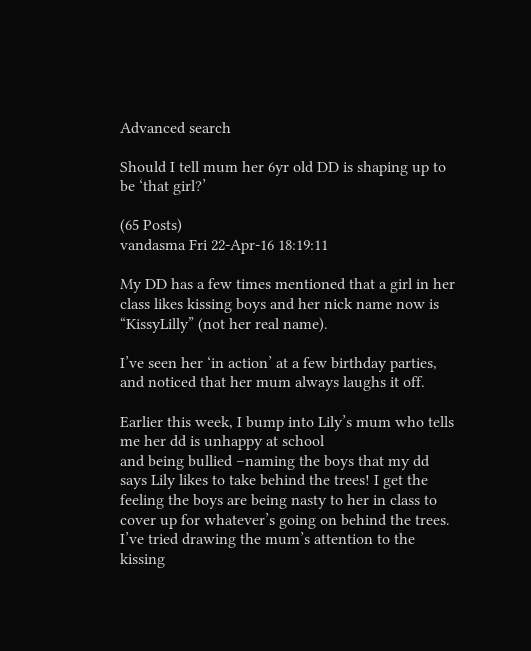Advanced search

Should I tell mum her 6yr old DD is shaping up to be ‘that girl?’

(65 Posts)
vandasma Fri 22-Apr-16 18:19:11

My DD has a few times mentioned that a girl in her class likes kissing boys and her nick name now is “KissyLilly” (not her real name).

I’ve seen her ‘in action’ at a few birthday parties, and noticed that her mum always laughs it off.

Earlier this week, I bump into Lily’s mum who tells me her dd is unhappy at school
and being bullied –naming the boys that my dd says Lily likes to take behind the trees! I get the feeling the boys are being nasty to her in class to cover up for whatever’s going on behind the trees. I’ve tried drawing the mum’s attention to the kissing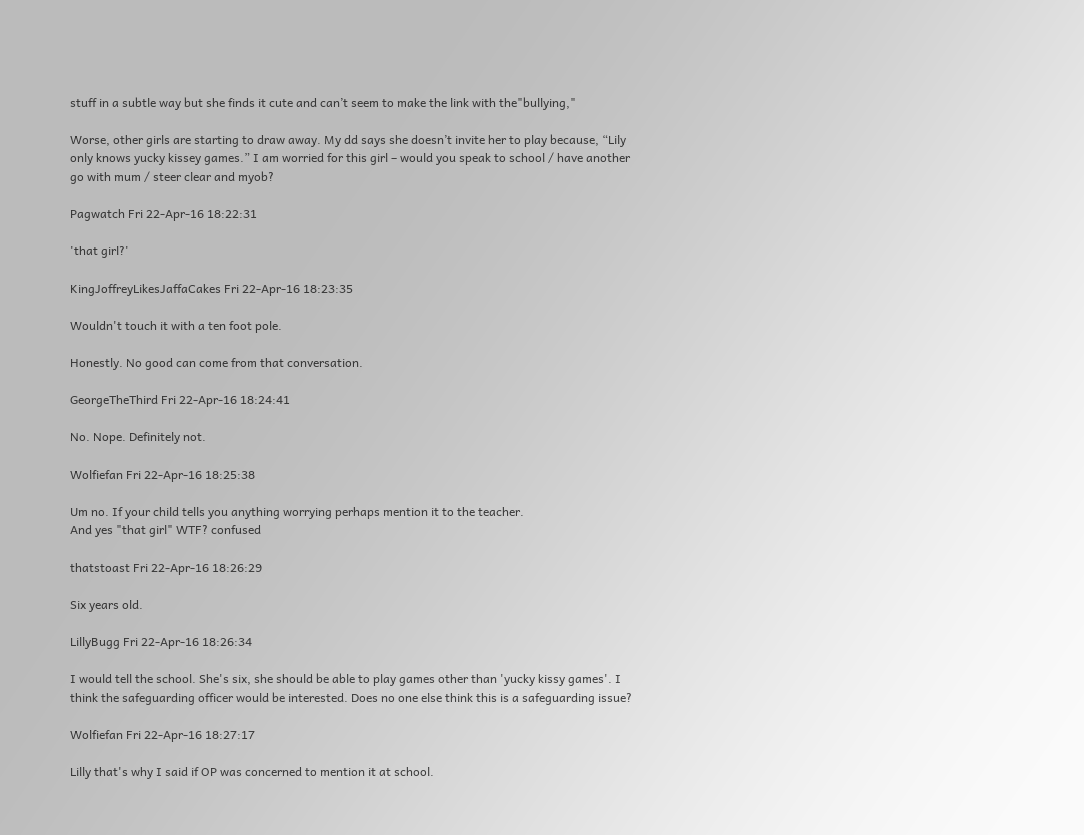stuff in a subtle way but she finds it cute and can’t seem to make the link with the"bullying,"

Worse, other girls are starting to draw away. My dd says she doesn’t invite her to play because, “Lily only knows yucky kissey games.” I am worried for this girl – would you speak to school / have another go with mum / steer clear and myob?

Pagwatch Fri 22-Apr-16 18:22:31

'that girl?'

KingJoffreyLikesJaffaCakes Fri 22-Apr-16 18:23:35

Wouldn't touch it with a ten foot pole.

Honestly. No good can come from that conversation.

GeorgeTheThird Fri 22-Apr-16 18:24:41

No. Nope. Definitely not.

Wolfiefan Fri 22-Apr-16 18:25:38

Um no. If your child tells you anything worrying perhaps mention it to the teacher.
And yes "that girl" WTF? confused

thatstoast Fri 22-Apr-16 18:26:29

Six years old.

LillyBugg Fri 22-Apr-16 18:26:34

I would tell the school. She's six, she should be able to play games other than 'yucky kissy games'. I think the safeguarding officer would be interested. Does no one else think this is a safeguarding issue?

Wolfiefan Fri 22-Apr-16 18:27:17

Lilly that's why I said if OP was concerned to mention it at school.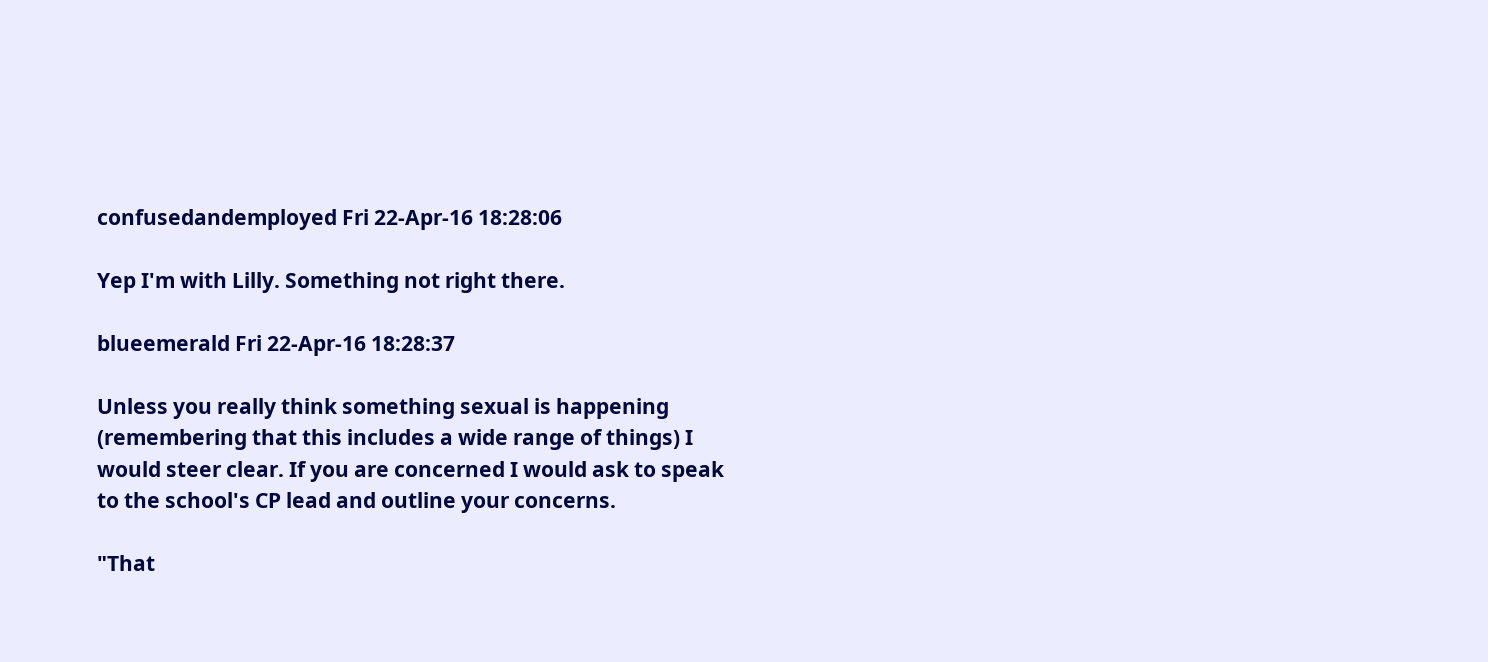confusedandemployed Fri 22-Apr-16 18:28:06

Yep I'm with Lilly. Something not right there.

blueemerald Fri 22-Apr-16 18:28:37

Unless you really think something sexual is happening (remembering that this includes a wide range of things) I would steer clear. If you are concerned I would ask to speak to the school's CP lead and outline your concerns.

"That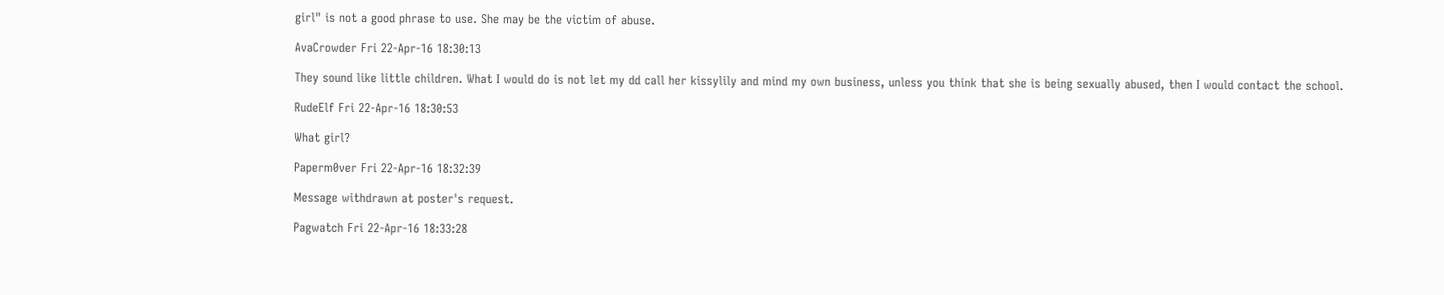girl" is not a good phrase to use. She may be the victim of abuse.

AvaCrowder Fri 22-Apr-16 18:30:13

They sound like little children. What I would do is not let my dd call her kissylily and mind my own business, unless you think that she is being sexually abused, then I would contact the school.

RudeElf Fri 22-Apr-16 18:30:53

What girl?

Paperm0ver Fri 22-Apr-16 18:32:39

Message withdrawn at poster's request.

Pagwatch Fri 22-Apr-16 18:33:28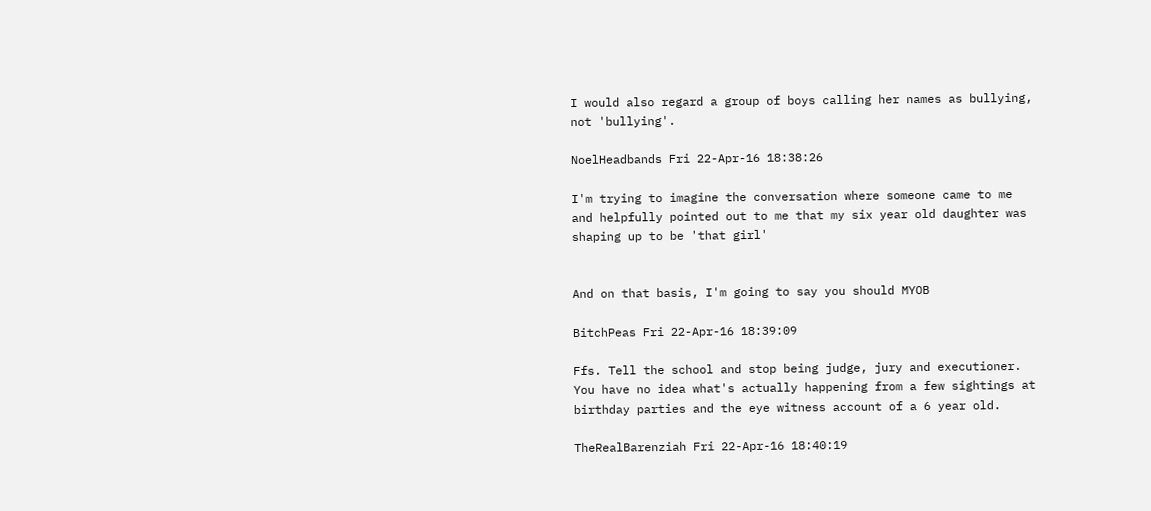I would also regard a group of boys calling her names as bullying, not 'bullying'.

NoelHeadbands Fri 22-Apr-16 18:38:26

I'm trying to imagine the conversation where someone came to me and helpfully pointed out to me that my six year old daughter was shaping up to be 'that girl'


And on that basis, I'm going to say you should MYOB

BitchPeas Fri 22-Apr-16 18:39:09

Ffs. Tell the school and stop being judge, jury and executioner. You have no idea what's actually happening from a few sightings at birthday parties and the eye witness account of a 6 year old.

TheRealBarenziah Fri 22-Apr-16 18:40:19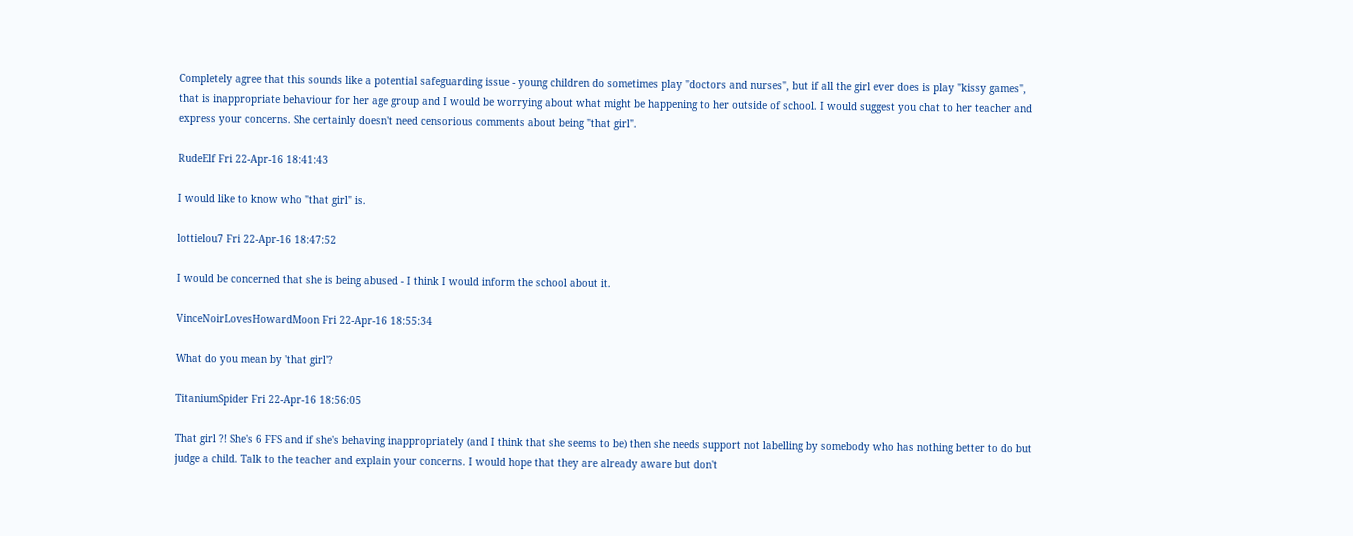Completely agree that this sounds like a potential safeguarding issue - young children do sometimes play "doctors and nurses", but if all the girl ever does is play "kissy games", that is inappropriate behaviour for her age group and I would be worrying about what might be happening to her outside of school. I would suggest you chat to her teacher and express your concerns. She certainly doesn't need censorious comments about being "that girl".

RudeElf Fri 22-Apr-16 18:41:43

I would like to know who "that girl" is.

lottielou7 Fri 22-Apr-16 18:47:52

I would be concerned that she is being abused - I think I would inform the school about it.

VinceNoirLovesHowardMoon Fri 22-Apr-16 18:55:34

What do you mean by 'that girl'?

TitaniumSpider Fri 22-Apr-16 18:56:05

That girl ?! She's 6 FFS and if she's behaving inappropriately (and I think that she seems to be) then she needs support not labelling by somebody who has nothing better to do but judge a child. Talk to the teacher and explain your concerns. I would hope that they are already aware but don't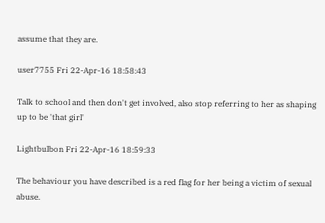assume that they are.

user7755 Fri 22-Apr-16 18:58:43

Talk to school and then don't get involved, also stop referring to her as shaping up to be 'that girl'

Lightbulbon Fri 22-Apr-16 18:59:33

The behaviour you have described is a red flag for her being a victim of sexual abuse.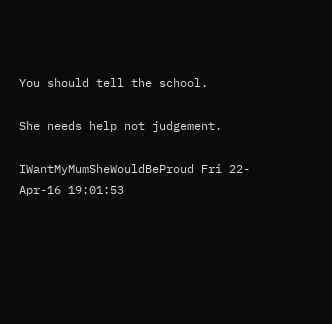You should tell the school.

She needs help not judgement.

IWantMyMumSheWouldBeProud Fri 22-Apr-16 19:01:53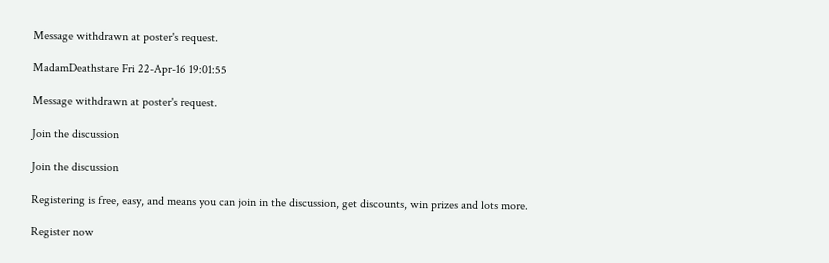Message withdrawn at poster's request.

MadamDeathstare Fri 22-Apr-16 19:01:55

Message withdrawn at poster's request.

Join the discussion

Join the discussion

Registering is free, easy, and means you can join in the discussion, get discounts, win prizes and lots more.

Register now